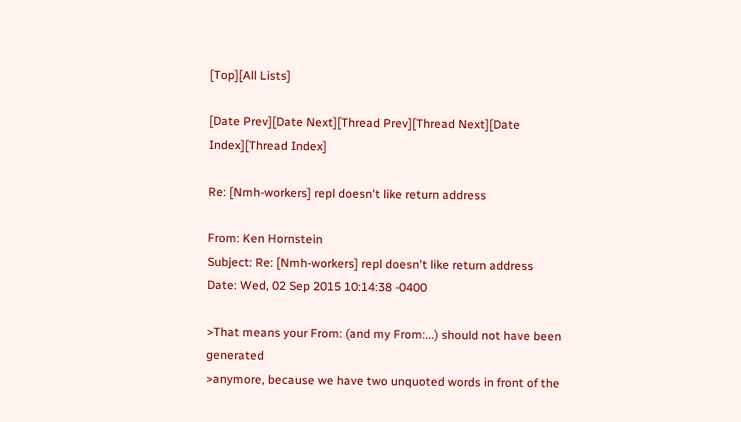[Top][All Lists]

[Date Prev][Date Next][Thread Prev][Thread Next][Date Index][Thread Index]

Re: [Nmh-workers] repl doesn't like return address

From: Ken Hornstein
Subject: Re: [Nmh-workers] repl doesn't like return address
Date: Wed, 02 Sep 2015 10:14:38 -0400

>That means your From: (and my From:...) should not have been generated
>anymore, because we have two unquoted words in front of the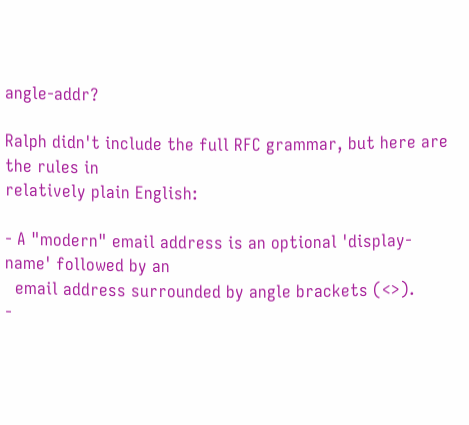angle-addr?

Ralph didn't include the full RFC grammar, but here are the rules in
relatively plain English:

- A "modern" email address is an optional 'display-name' followed by an
  email address surrounded by angle brackets (<>).
-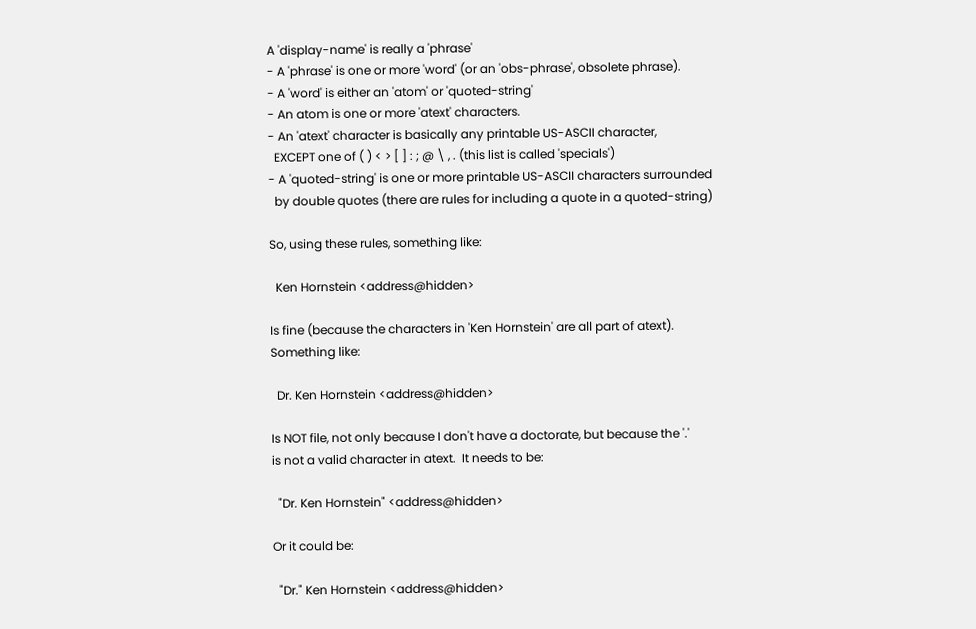A 'display-name' is really a 'phrase'
- A 'phrase' is one or more 'word' (or an 'obs-phrase', obsolete phrase).
- A 'word' is either an 'atom' or 'quoted-string'
- An atom is one or more 'atext' characters.
- An 'atext' character is basically any printable US-ASCII character,
  EXCEPT one of ( ) < > [ ] : ; @ \ , . (this list is called 'specials')
- A 'quoted-string' is one or more printable US-ASCII characters surrounded
  by double quotes (there are rules for including a quote in a quoted-string)

So, using these rules, something like:

  Ken Hornstein <address@hidden>

Is fine (because the characters in 'Ken Hornstein' are all part of atext).
Something like:

  Dr. Ken Hornstein <address@hidden>

Is NOT file, not only because I don't have a doctorate, but because the '.'
is not a valid character in atext.  It needs to be:

  "Dr. Ken Hornstein" <address@hidden>

Or it could be:

  "Dr." Ken Hornstein <address@hidden>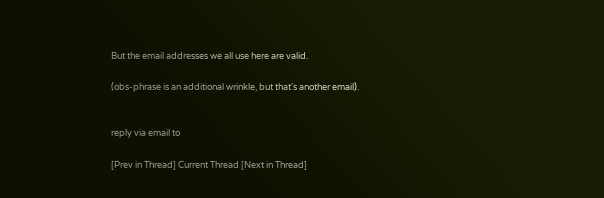But the email addresses we all use here are valid.

(obs-phrase is an additional wrinkle, but that's another email).


reply via email to

[Prev in Thread] Current Thread [Next in Thread]